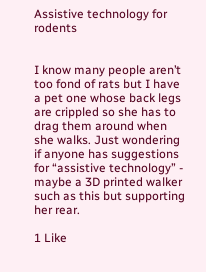Assistive technology for rodents


I know many people aren’t too fond of rats but I have a pet one whose back legs are crippled so she has to drag them around when she walks. Just wondering if anyone has suggestions for “assistive technology” - maybe a 3D printed walker such as this but supporting her rear.

1 Like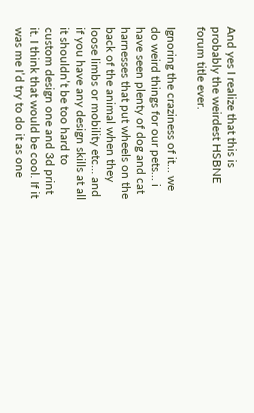And yes I realize that this is probably the weirdest HSBNE forum title ever.

Ignoring the craziness of it… we do weird things for our pets… i have seen plenty of dog and cat harnesses that put wheels on the back of the animal when they loose limbs or mobility etc… and if you have any design skills at all it shouldn’t be too hard to custom design one and 3d print it. I think that would be cool. If it was me I’d try to do it as one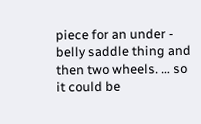piece for an under - belly saddle thing and then two wheels. … so it could be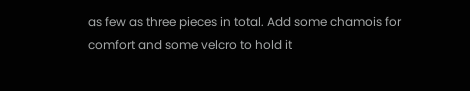as few as three pieces in total. Add some chamois for comfort and some velcro to hold it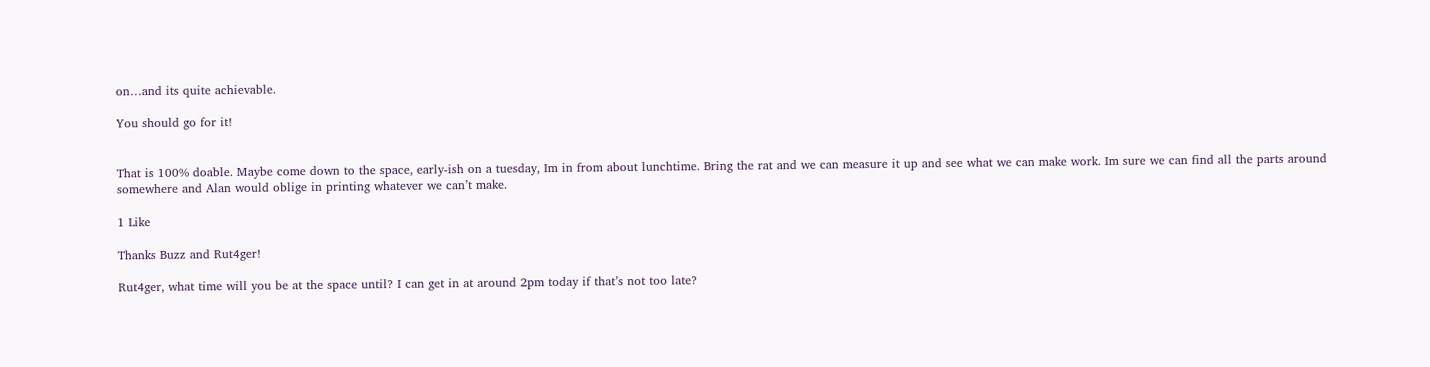on…and its quite achievable.

You should go for it!


That is 100% doable. Maybe come down to the space, early-ish on a tuesday, Im in from about lunchtime. Bring the rat and we can measure it up and see what we can make work. Im sure we can find all the parts around somewhere and Alan would oblige in printing whatever we can’t make.

1 Like

Thanks Buzz and Rut4ger!

Rut4ger, what time will you be at the space until? I can get in at around 2pm today if that’s not too late?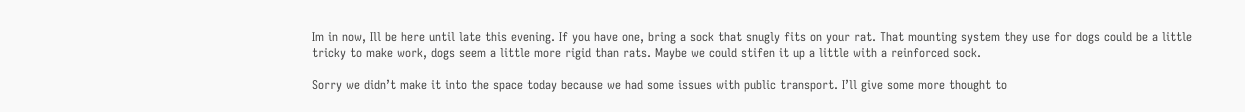Im in now, Ill be here until late this evening. If you have one, bring a sock that snugly fits on your rat. That mounting system they use for dogs could be a little tricky to make work, dogs seem a little more rigid than rats. Maybe we could stifen it up a little with a reinforced sock.

Sorry we didn’t make it into the space today because we had some issues with public transport. I’ll give some more thought to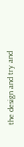the design and try and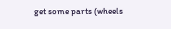get some parts (wheels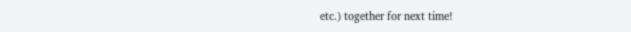etc.) together for next time!